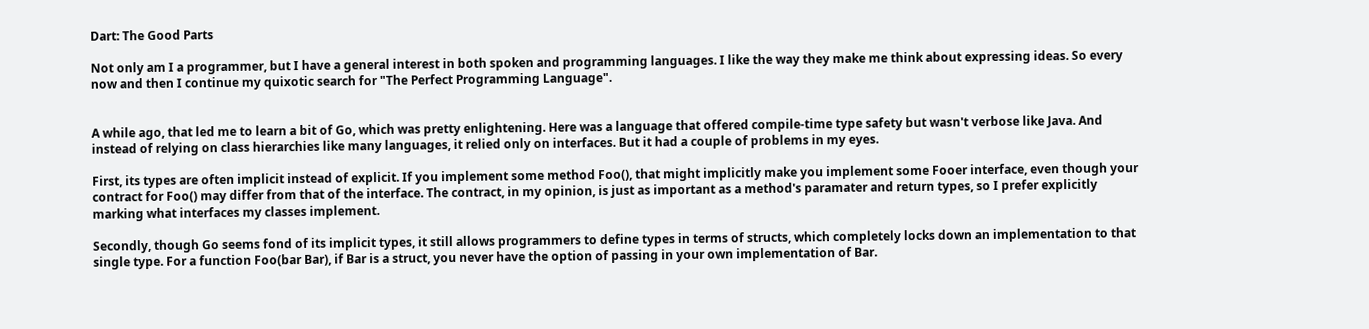Dart: The Good Parts

Not only am I a programmer, but I have a general interest in both spoken and programming languages. I like the way they make me think about expressing ideas. So every now and then I continue my quixotic search for "The Perfect Programming Language".


A while ago, that led me to learn a bit of Go, which was pretty enlightening. Here was a language that offered compile-time type safety but wasn't verbose like Java. And instead of relying on class hierarchies like many languages, it relied only on interfaces. But it had a couple of problems in my eyes.

First, its types are often implicit instead of explicit. If you implement some method Foo(), that might implicitly make you implement some Fooer interface, even though your contract for Foo() may differ from that of the interface. The contract, in my opinion, is just as important as a method's paramater and return types, so I prefer explicitly marking what interfaces my classes implement.

Secondly, though Go seems fond of its implicit types, it still allows programmers to define types in terms of structs, which completely locks down an implementation to that single type. For a function Foo(bar Bar), if Bar is a struct, you never have the option of passing in your own implementation of Bar.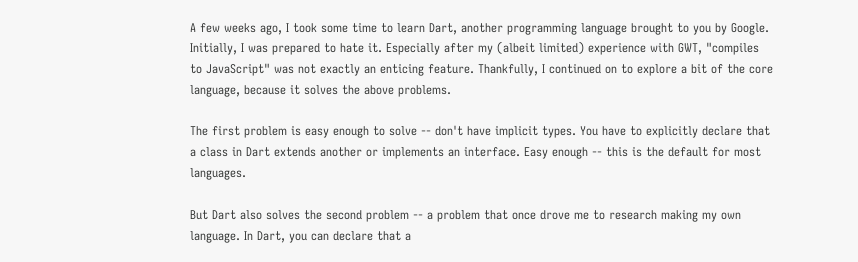A few weeks ago, I took some time to learn Dart, another programming language brought to you by Google. Initially, I was prepared to hate it. Especially after my (albeit limited) experience with GWT, "compiles to JavaScript" was not exactly an enticing feature. Thankfully, I continued on to explore a bit of the core language, because it solves the above problems.

The first problem is easy enough to solve -- don't have implicit types. You have to explicitly declare that a class in Dart extends another or implements an interface. Easy enough -- this is the default for most languages.

But Dart also solves the second problem -- a problem that once drove me to research making my own language. In Dart, you can declare that a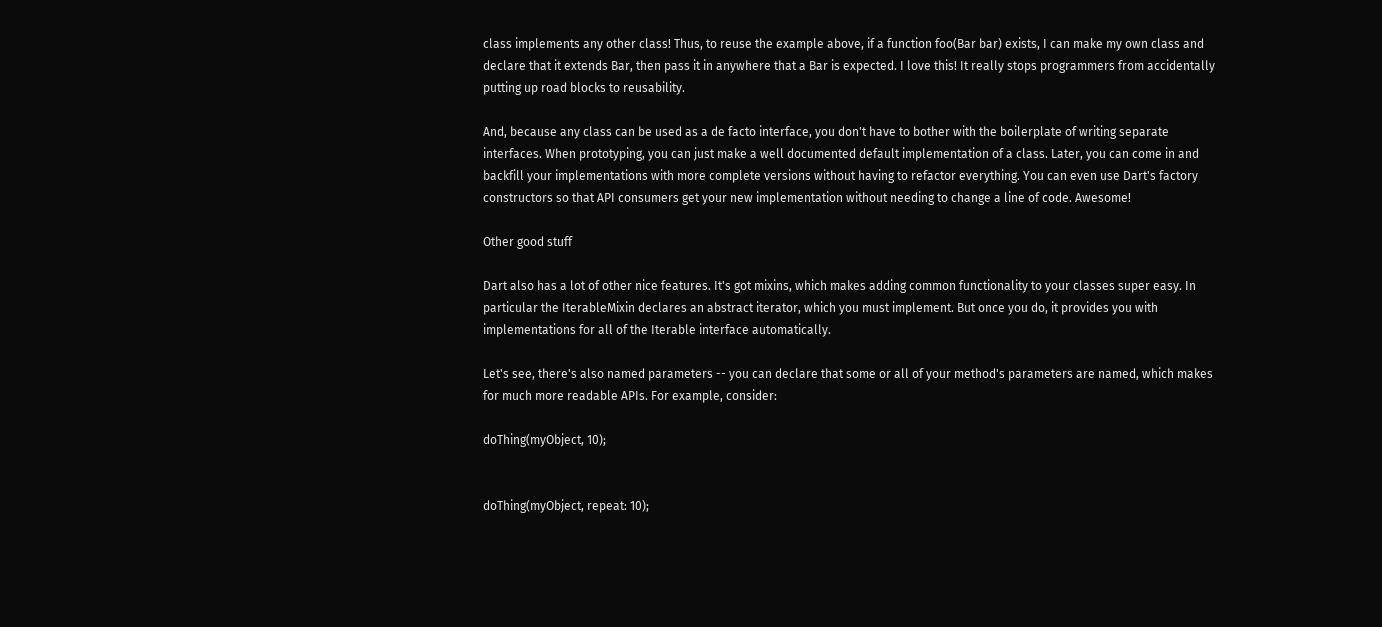class implements any other class! Thus, to reuse the example above, if a function foo(Bar bar) exists, I can make my own class and declare that it extends Bar, then pass it in anywhere that a Bar is expected. I love this! It really stops programmers from accidentally putting up road blocks to reusability.

And, because any class can be used as a de facto interface, you don't have to bother with the boilerplate of writing separate interfaces. When prototyping, you can just make a well documented default implementation of a class. Later, you can come in and backfill your implementations with more complete versions without having to refactor everything. You can even use Dart's factory constructors so that API consumers get your new implementation without needing to change a line of code. Awesome!

Other good stuff

Dart also has a lot of other nice features. It's got mixins, which makes adding common functionality to your classes super easy. In particular the IterableMixin declares an abstract iterator, which you must implement. But once you do, it provides you with implementations for all of the Iterable interface automatically.

Let's see, there's also named parameters -- you can declare that some or all of your method's parameters are named, which makes for much more readable APIs. For example, consider:

doThing(myObject, 10);


doThing(myObject, repeat: 10);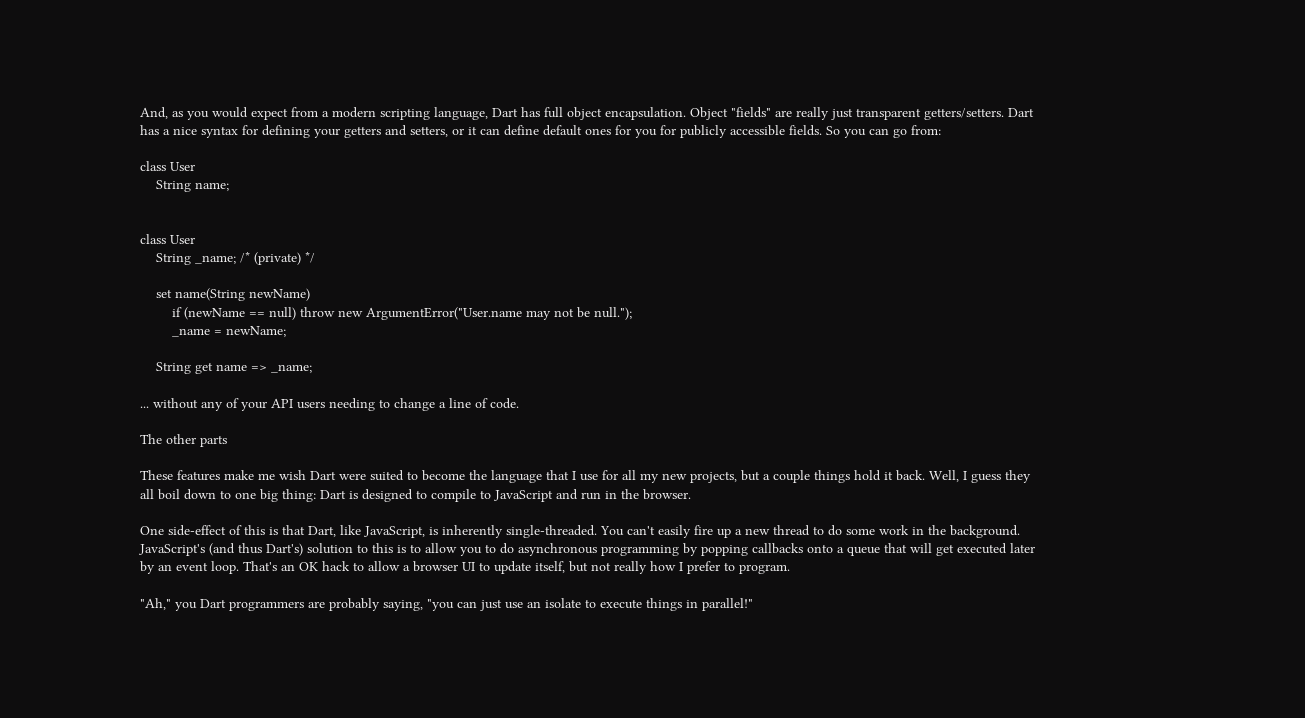And, as you would expect from a modern scripting language, Dart has full object encapsulation. Object "fields" are really just transparent getters/setters. Dart has a nice syntax for defining your getters and setters, or it can define default ones for you for publicly accessible fields. So you can go from:

class User
    String name;


class User
    String _name; /* (private) */

    set name(String newName)
        if (newName == null) throw new ArgumentError("User.name may not be null.");
        _name = newName;

    String get name => _name;

... without any of your API users needing to change a line of code.

The other parts

These features make me wish Dart were suited to become the language that I use for all my new projects, but a couple things hold it back. Well, I guess they all boil down to one big thing: Dart is designed to compile to JavaScript and run in the browser.

One side-effect of this is that Dart, like JavaScript, is inherently single-threaded. You can't easily fire up a new thread to do some work in the background. JavaScript's (and thus Dart's) solution to this is to allow you to do asynchronous programming by popping callbacks onto a queue that will get executed later by an event loop. That's an OK hack to allow a browser UI to update itself, but not really how I prefer to program.

"Ah," you Dart programmers are probably saying, "you can just use an isolate to execute things in parallel!"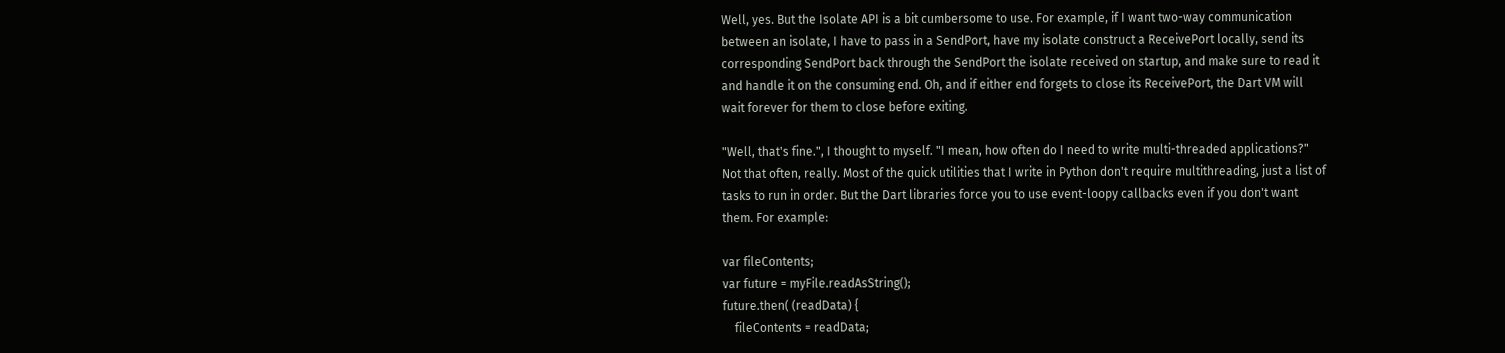Well, yes. But the Isolate API is a bit cumbersome to use. For example, if I want two-way communication between an isolate, I have to pass in a SendPort, have my isolate construct a ReceivePort locally, send its corresponding SendPort back through the SendPort the isolate received on startup, and make sure to read it and handle it on the consuming end. Oh, and if either end forgets to close its ReceivePort, the Dart VM will wait forever for them to close before exiting.

"Well, that's fine.", I thought to myself. "I mean, how often do I need to write multi-threaded applications?" Not that often, really. Most of the quick utilities that I write in Python don't require multithreading, just a list of tasks to run in order. But the Dart libraries force you to use event-loopy callbacks even if you don't want them. For example:

var fileContents;
var future = myFile.readAsString();
future.then( (readData) {
    fileContents = readData;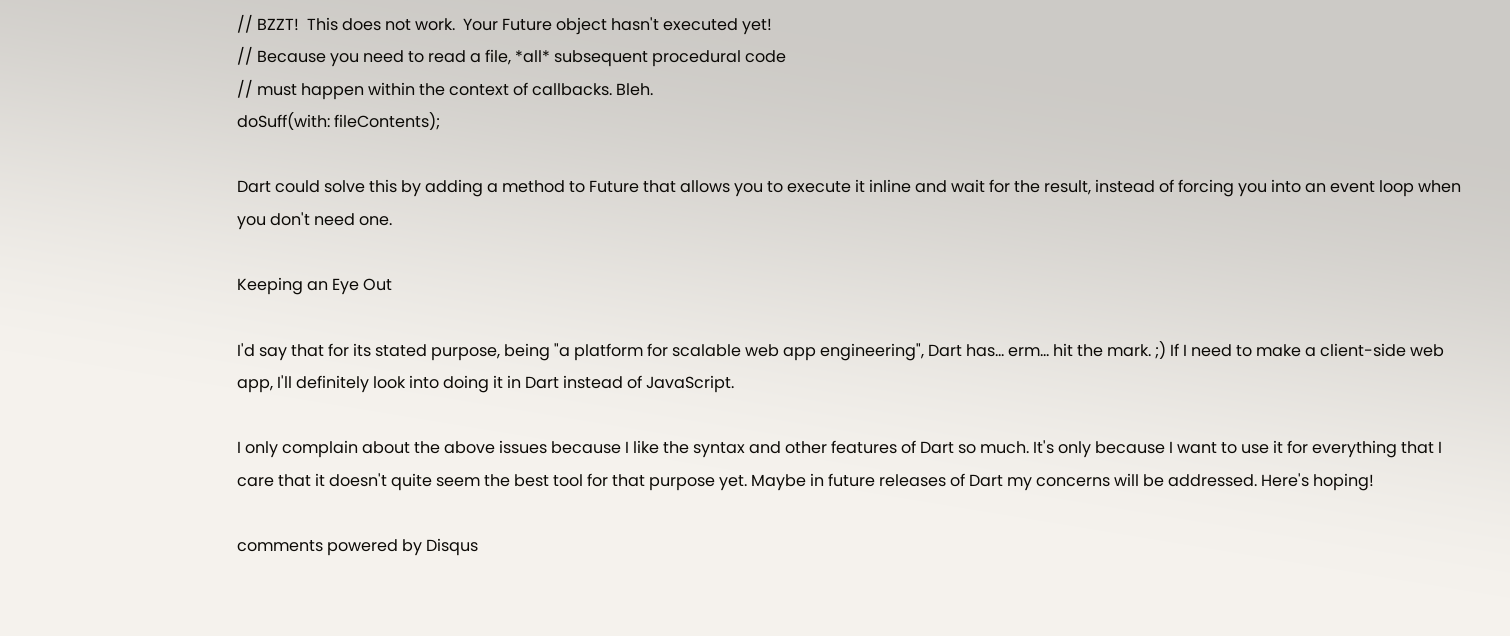// BZZT!  This does not work.  Your Future object hasn't executed yet!
// Because you need to read a file, *all* subsequent procedural code
// must happen within the context of callbacks. Bleh.
doSuff(with: fileContents);

Dart could solve this by adding a method to Future that allows you to execute it inline and wait for the result, instead of forcing you into an event loop when you don't need one.

Keeping an Eye Out

I'd say that for its stated purpose, being "a platform for scalable web app engineering", Dart has… erm… hit the mark. ;) If I need to make a client-side web app, I'll definitely look into doing it in Dart instead of JavaScript.

I only complain about the above issues because I like the syntax and other features of Dart so much. It's only because I want to use it for everything that I care that it doesn't quite seem the best tool for that purpose yet. Maybe in future releases of Dart my concerns will be addressed. Here's hoping!

comments powered by Disqus